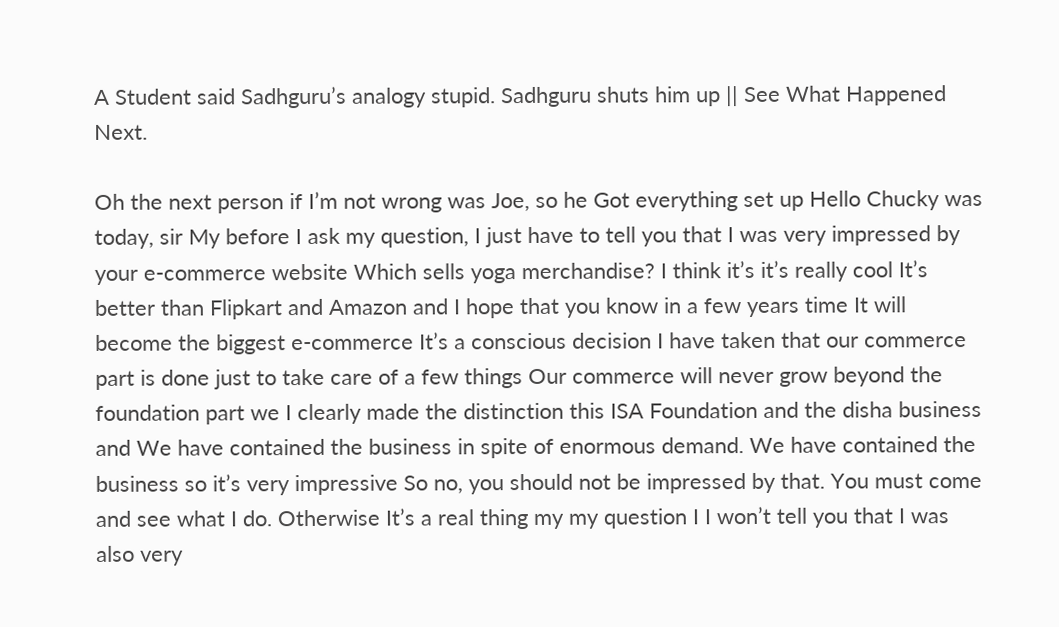A Student said Sadhguru’s analogy stupid. Sadhguru shuts him up || See What Happened Next.

Oh the next person if I’m not wrong was Joe, so he Got everything set up Hello Chucky was today, sir My before I ask my question, I just have to tell you that I was very impressed by your e-commerce website Which sells yoga merchandise? I think it’s it’s really cool It’s better than Flipkart and Amazon and I hope that you know in a few years time It will become the biggest e-commerce It’s a conscious decision I have taken that our commerce part is done just to take care of a few things Our commerce will never grow beyond the foundation part we I clearly made the distinction this ISA Foundation and the disha business and We have contained the business in spite of enormous demand. We have contained the business so it’s very impressive So no, you should not be impressed by that. You must come and see what I do. Otherwise It’s a real thing my my question I I won’t tell you that I was also very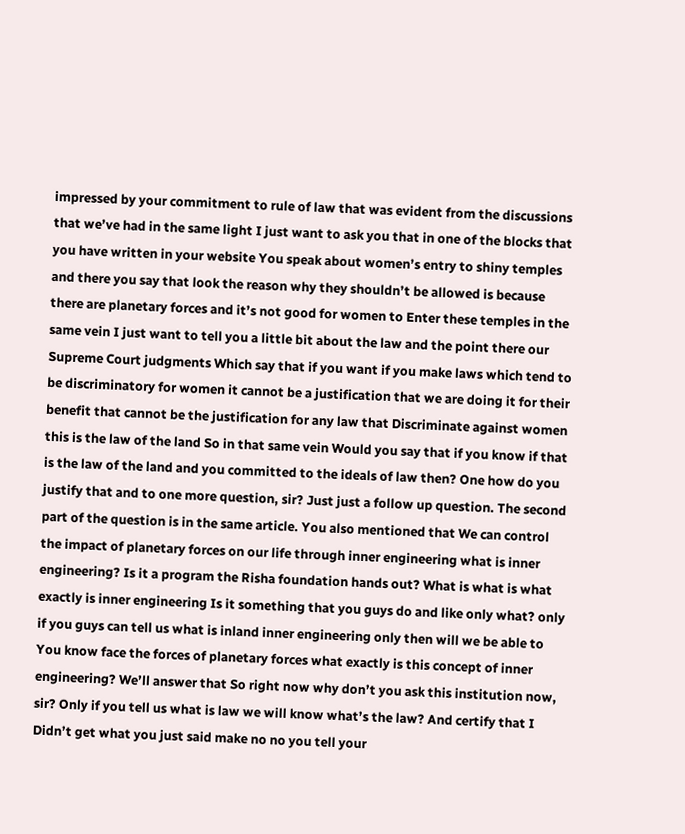impressed by your commitment to rule of law that was evident from the discussions that we’ve had in the same light I just want to ask you that in one of the blocks that you have written in your website You speak about women’s entry to shiny temples and there you say that look the reason why they shouldn’t be allowed is because there are planetary forces and it’s not good for women to Enter these temples in the same vein I just want to tell you a little bit about the law and the point there our Supreme Court judgments Which say that if you want if you make laws which tend to be discriminatory for women it cannot be a justification that we are doing it for their benefit that cannot be the justification for any law that Discriminate against women this is the law of the land So in that same vein Would you say that if you know if that is the law of the land and you committed to the ideals of law then? One how do you justify that and to one more question, sir? Just just a follow up question. The second part of the question is in the same article. You also mentioned that We can control the impact of planetary forces on our life through inner engineering what is inner engineering? Is it a program the Risha foundation hands out? What is what is what exactly is inner engineering Is it something that you guys do and like only what? only if you guys can tell us what is inland inner engineering only then will we be able to You know face the forces of planetary forces what exactly is this concept of inner engineering? We’ll answer that So right now why don’t you ask this institution now, sir? Only if you tell us what is law we will know what’s the law? And certify that I Didn’t get what you just said make no no you tell your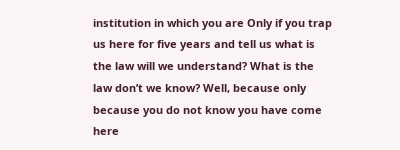institution in which you are Only if you trap us here for five years and tell us what is the law will we understand? What is the law don’t we know? Well, because only because you do not know you have come here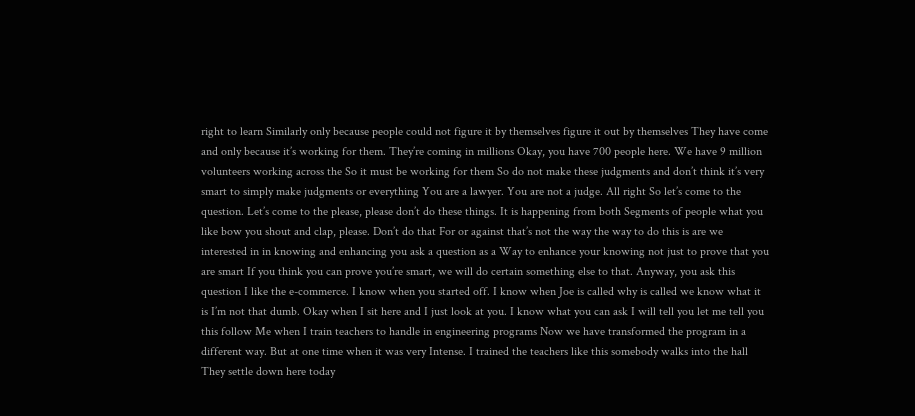right to learn Similarly only because people could not figure it by themselves figure it out by themselves They have come and only because it’s working for them. They’re coming in millions Okay, you have 700 people here. We have 9 million volunteers working across the So it must be working for them So do not make these judgments and don’t think it’s very smart to simply make judgments or everything You are a lawyer. You are not a judge. All right So let’s come to the question. Let’s come to the please, please don’t do these things. It is happening from both Segments of people what you like bow you shout and clap, please. Don’t do that For or against that’s not the way the way to do this is are we interested in in knowing and enhancing you ask a question as a Way to enhance your knowing not just to prove that you are smart If you think you can prove you’re smart, we will do certain something else to that. Anyway, you ask this question I like the e-commerce. I know when you started off. I know when Joe is called why is called we know what it is I’m not that dumb. Okay when I sit here and I just look at you. I know what you can ask I will tell you let me tell you this follow Me when I train teachers to handle in engineering programs Now we have transformed the program in a different way. But at one time when it was very Intense. I trained the teachers like this somebody walks into the hall They settle down here today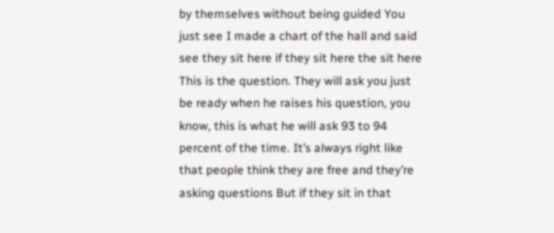by themselves without being guided You just see I made a chart of the hall and said see they sit here if they sit here the sit here This is the question. They will ask you just be ready when he raises his question, you know, this is what he will ask 93 to 94 percent of the time. It’s always right like that people think they are free and they’re asking questions But if they sit in that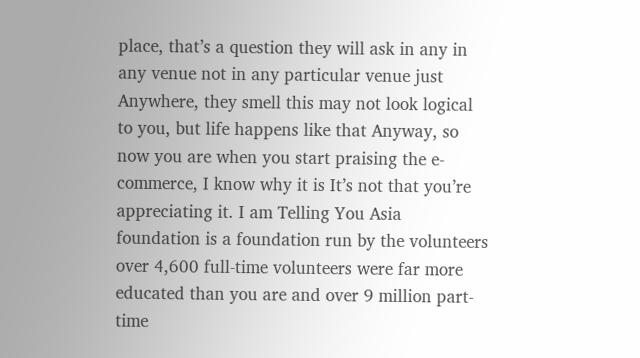place, that’s a question they will ask in any in any venue not in any particular venue just Anywhere, they smell this may not look logical to you, but life happens like that Anyway, so now you are when you start praising the e-commerce, I know why it is It’s not that you’re appreciating it. I am Telling You Asia foundation is a foundation run by the volunteers over 4,600 full-time volunteers were far more educated than you are and over 9 million part-time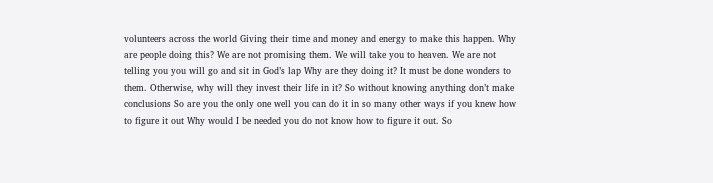volunteers across the world Giving their time and money and energy to make this happen. Why are people doing this? We are not promising them. We will take you to heaven. We are not telling you you will go and sit in God’s lap Why are they doing it? It must be done wonders to them. Otherwise, why will they invest their life in it? So without knowing anything don’t make conclusions So are you the only one well you can do it in so many other ways if you knew how to figure it out Why would I be needed you do not know how to figure it out. So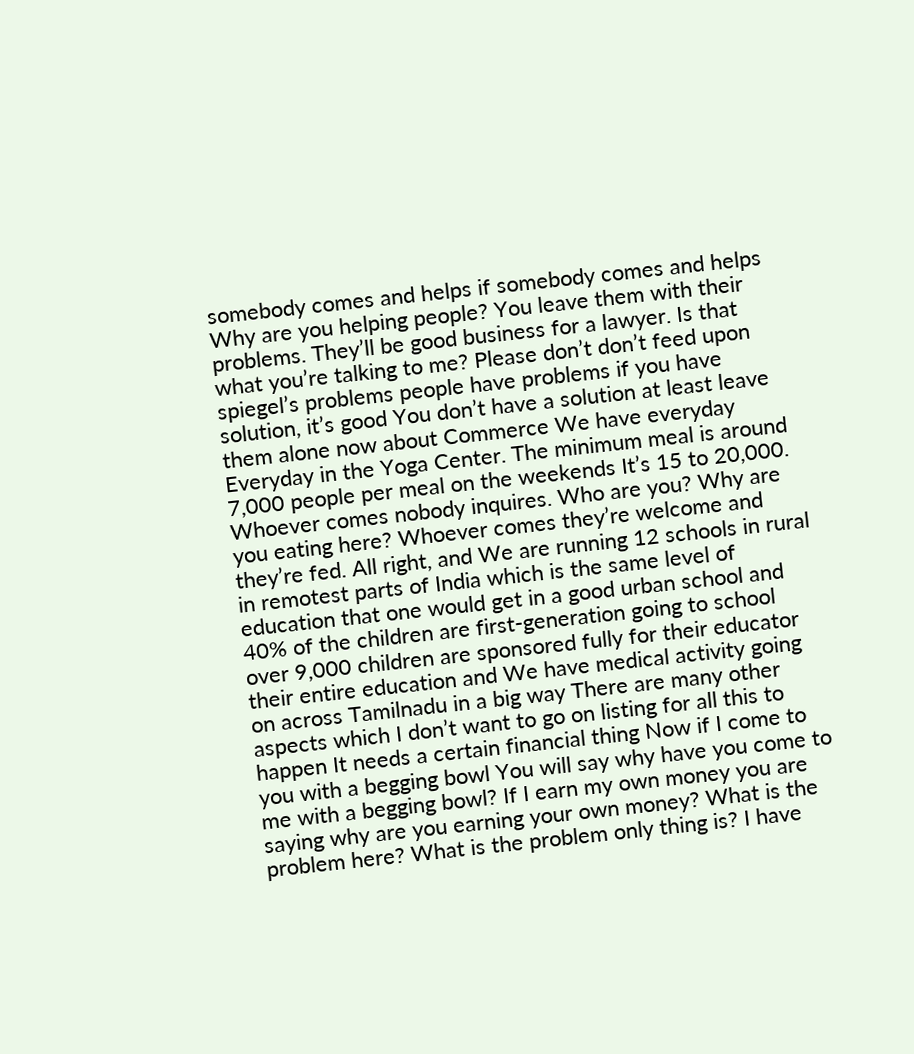somebody comes and helps if somebody comes and helps Why are you helping people? You leave them with their problems. They’ll be good business for a lawyer. Is that what you’re talking to me? Please don’t don’t feed upon spiegel’s problems people have problems if you have solution, it’s good You don’t have a solution at least leave them alone now about Commerce We have everyday Everyday in the Yoga Center. The minimum meal is around 7,000 people per meal on the weekends It’s 15 to 20,000. Whoever comes nobody inquires. Who are you? Why are you eating here? Whoever comes they’re welcome and they’re fed. All right, and We are running 12 schools in rural in remotest parts of India which is the same level of education that one would get in a good urban school and 40% of the children are first-generation going to school over 9,000 children are sponsored fully for their educator their entire education and We have medical activity going on across Tamilnadu in a big way There are many other aspects which I don’t want to go on listing for all this to happen It needs a certain financial thing Now if I come to you with a begging bowl You will say why have you come to me with a begging bowl? If I earn my own money you are saying why are you earning your own money? What is the problem here? What is the problem only thing is? I have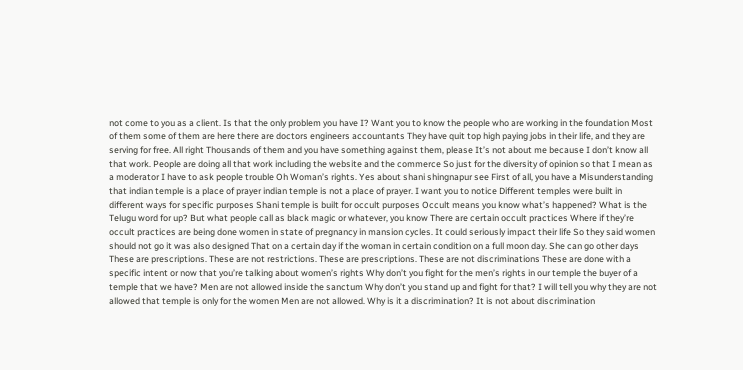not come to you as a client. Is that the only problem you have I? Want you to know the people who are working in the foundation Most of them some of them are here there are doctors engineers accountants They have quit top high paying jobs in their life, and they are serving for free. All right Thousands of them and you have something against them, please It’s not about me because I don’t know all that work. People are doing all that work including the website and the commerce So just for the diversity of opinion so that I mean as a moderator I have to ask people trouble Oh Woman’s rights. Yes about shani shingnapur see First of all, you have a Misunderstanding that indian temple is a place of prayer indian temple is not a place of prayer. I want you to notice Different temples were built in different ways for specific purposes Shani temple is built for occult purposes Occult means you know what’s happened? What is the Telugu word for up? But what people call as black magic or whatever, you know There are certain occult practices Where if they’re occult practices are being done women in state of pregnancy in mansion cycles. It could seriously impact their life So they said women should not go it was also designed That on a certain day if the woman in certain condition on a full moon day. She can go other days These are prescriptions. These are not restrictions. These are prescriptions. These are not discriminations These are done with a specific intent or now that you’re talking about women’s rights Why don’t you fight for the men’s rights in our temple the buyer of a temple that we have? Men are not allowed inside the sanctum Why don’t you stand up and fight for that? I will tell you why they are not allowed that temple is only for the women Men are not allowed. Why is it a discrimination? It is not about discrimination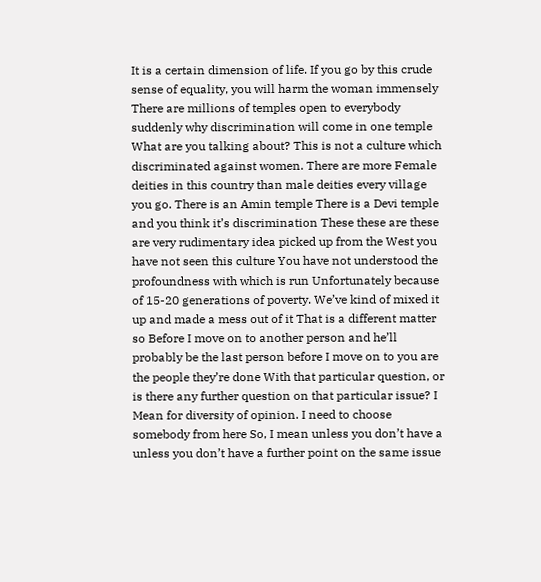It is a certain dimension of life. If you go by this crude sense of equality, you will harm the woman immensely There are millions of temples open to everybody suddenly why discrimination will come in one temple What are you talking about? This is not a culture which discriminated against women. There are more Female deities in this country than male deities every village you go. There is an Amin temple There is a Devi temple and you think it’s discrimination These these are these are very rudimentary idea picked up from the West you have not seen this culture You have not understood the profoundness with which is run Unfortunately because of 15-20 generations of poverty. We’ve kind of mixed it up and made a mess out of it That is a different matter so Before I move on to another person and he’ll probably be the last person before I move on to you are the people they’re done With that particular question, or is there any further question on that particular issue? I Mean for diversity of opinion. I need to choose somebody from here So, I mean unless you don’t have a unless you don’t have a further point on the same issue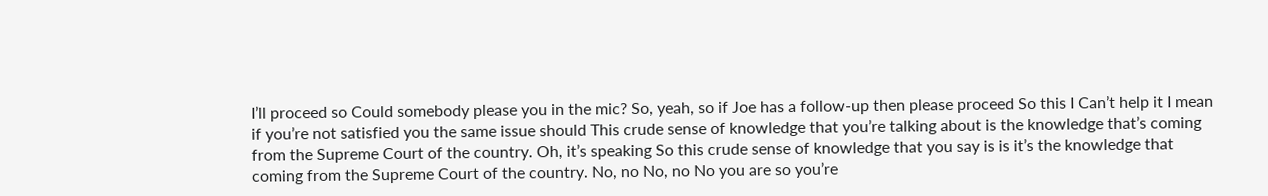I’ll proceed so Could somebody please you in the mic? So, yeah, so if Joe has a follow-up then please proceed So this I Can’t help it I mean if you’re not satisfied you the same issue should This crude sense of knowledge that you’re talking about is the knowledge that’s coming from the Supreme Court of the country. Oh, it’s speaking So this crude sense of knowledge that you say is is it’s the knowledge that coming from the Supreme Court of the country. No, no No, no No you are so you’re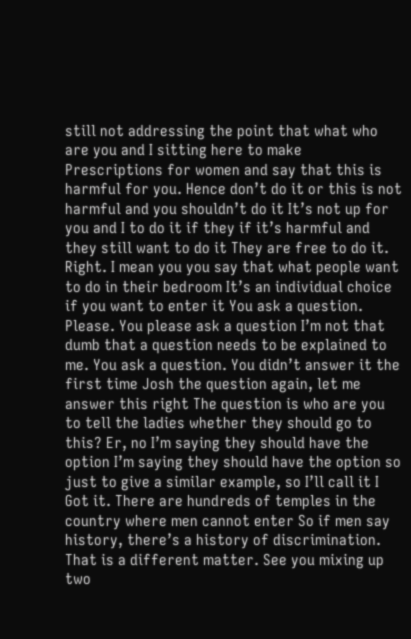still not addressing the point that what who are you and I sitting here to make Prescriptions for women and say that this is harmful for you. Hence don’t do it or this is not harmful and you shouldn’t do it It’s not up for you and I to do it if they if it’s harmful and they still want to do it They are free to do it. Right. I mean you you say that what people want to do in their bedroom It’s an individual choice if you want to enter it You ask a question. Please. You please ask a question I’m not that dumb that a question needs to be explained to me. You ask a question. You didn’t answer it the first time Josh the question again, let me answer this right The question is who are you to tell the ladies whether they should go to this? Er, no I’m saying they should have the option I’m saying they should have the option so just to give a similar example, so I’ll call it I Got it. There are hundreds of temples in the country where men cannot enter So if men say history, there’s a history of discrimination. That is a different matter. See you mixing up two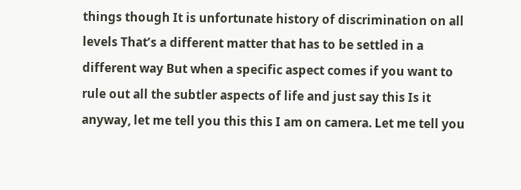things though It is unfortunate history of discrimination on all levels That’s a different matter that has to be settled in a different way But when a specific aspect comes if you want to rule out all the subtler aspects of life and just say this Is it anyway, let me tell you this this I am on camera. Let me tell you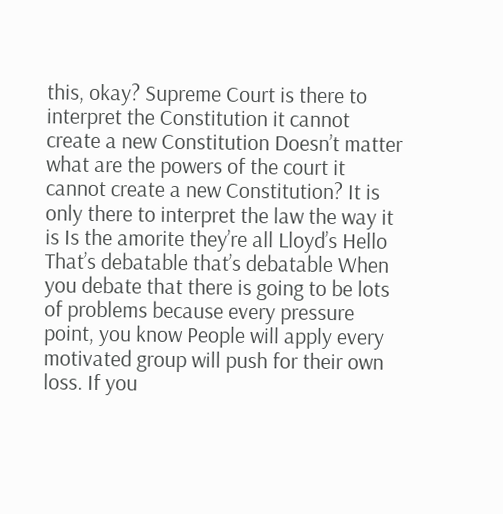this, okay? Supreme Court is there to interpret the Constitution it cannot create a new Constitution Doesn’t matter what are the powers of the court it cannot create a new Constitution? It is only there to interpret the law the way it is Is the amorite they’re all Lloyd’s Hello That’s debatable that’s debatable When you debate that there is going to be lots of problems because every pressure point, you know People will apply every motivated group will push for their own loss. If you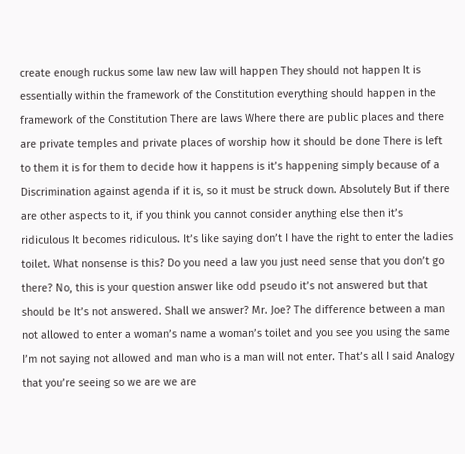create enough ruckus some law new law will happen They should not happen It is essentially within the framework of the Constitution everything should happen in the framework of the Constitution There are laws Where there are public places and there are private temples and private places of worship how it should be done There is left to them it is for them to decide how it happens is it’s happening simply because of a Discrimination against agenda if it is, so it must be struck down. Absolutely But if there are other aspects to it, if you think you cannot consider anything else then it’s ridiculous It becomes ridiculous. It’s like saying don’t I have the right to enter the ladies toilet. What nonsense is this? Do you need a law you just need sense that you don’t go there? No, this is your question answer like odd pseudo it’s not answered but that should be It’s not answered. Shall we answer? Mr. Joe? The difference between a man not allowed to enter a woman’s name a woman’s toilet and you see you using the same I’m not saying not allowed and man who is a man will not enter. That’s all I said Analogy that you’re seeing so we are we are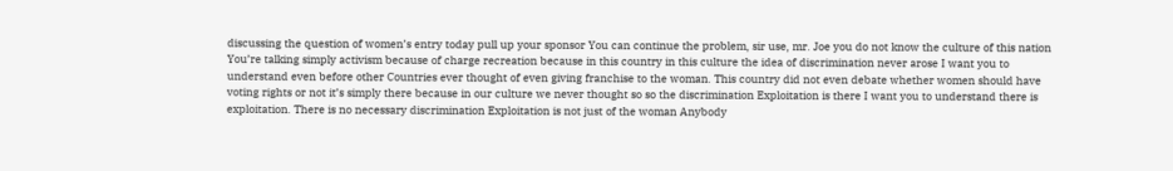discussing the question of women’s entry today pull up your sponsor You can continue the problem, sir use, mr. Joe you do not know the culture of this nation You’re talking simply activism because of charge recreation because in this country in this culture the idea of discrimination never arose I want you to understand even before other Countries ever thought of even giving franchise to the woman. This country did not even debate whether women should have voting rights or not it’s simply there because in our culture we never thought so so the discrimination Exploitation is there I want you to understand there is exploitation. There is no necessary discrimination Exploitation is not just of the woman Anybody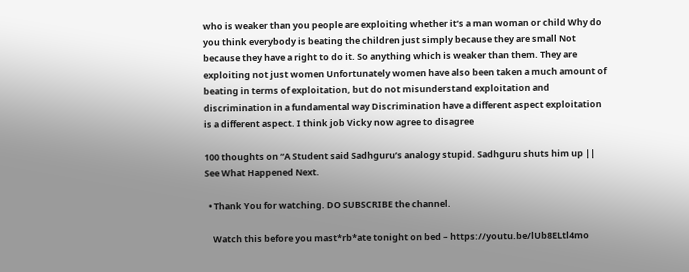who is weaker than you people are exploiting whether it’s a man woman or child Why do you think everybody is beating the children just simply because they are small Not because they have a right to do it. So anything which is weaker than them. They are exploiting not just women Unfortunately women have also been taken a much amount of beating in terms of exploitation, but do not misunderstand exploitation and discrimination in a fundamental way Discrimination have a different aspect exploitation is a different aspect. I think job Vicky now agree to disagree

100 thoughts on “A Student said Sadhguru’s analogy stupid. Sadhguru shuts him up || See What Happened Next.

  • Thank You for watching. DO SUBSCRIBE the channel.

    Watch this before you mast*rb*ate tonight on bed – https://youtu.be/lUb8ELtl4mo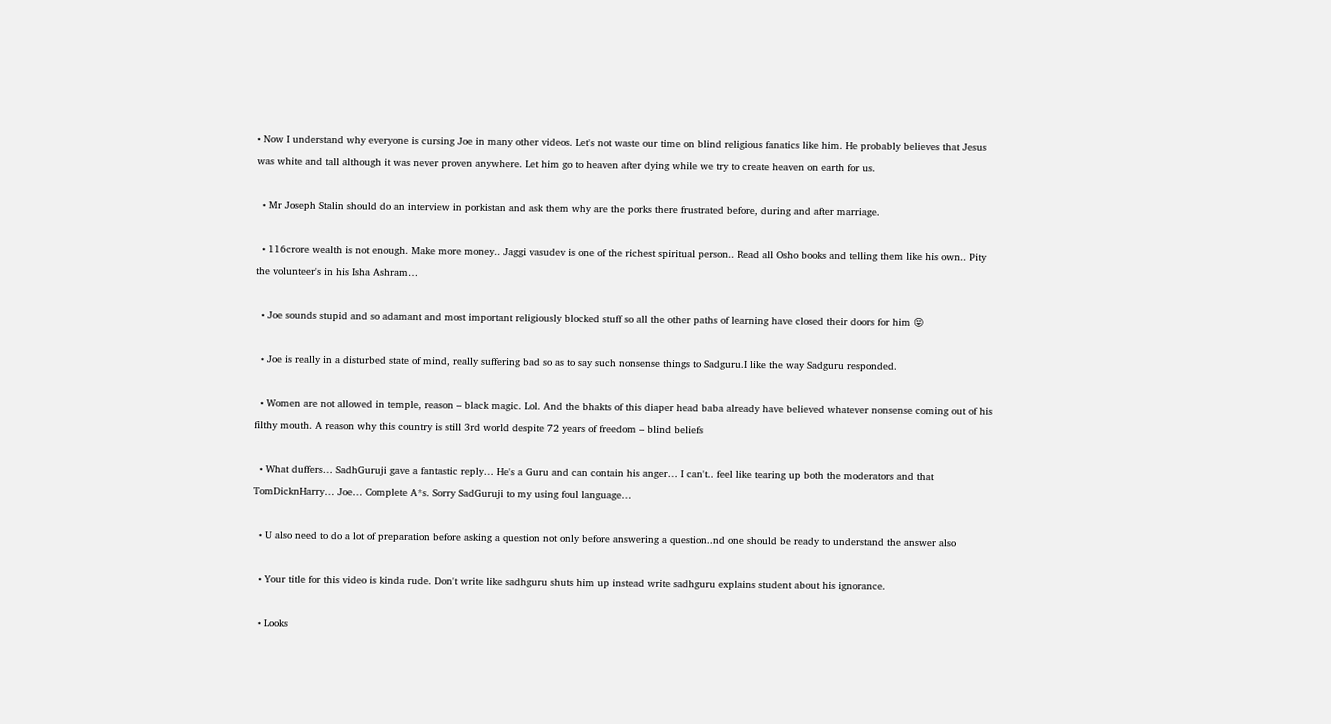• Now I understand why everyone is cursing Joe in many other videos. Let's not waste our time on blind religious fanatics like him. He probably believes that Jesus was white and tall although it was never proven anywhere. Let him go to heaven after dying while we try to create heaven on earth for us.

  • Mr Joseph Stalin should do an interview in porkistan and ask them why are the porks there frustrated before, during and after marriage.

  • 116crore wealth is not enough. Make more money.. Jaggi vasudev is one of the richest spiritual person.. Read all Osho books and telling them like his own.. Pity the volunteer's in his Isha Ashram…

  • Joe sounds stupid and so adamant and most important religiously blocked stuff so all the other paths of learning have closed their doors for him 😝

  • Joe is really in a disturbed state of mind, really suffering bad so as to say such nonsense things to Sadguru.I like the way Sadguru responded.

  • Women are not allowed in temple, reason – black magic. Lol. And the bhakts of this diaper head baba already have believed whatever nonsense coming out of his filthy mouth. A reason why this country is still 3rd world despite 72 years of freedom – blind beliefs

  • What duffers… SadhGuruji gave a fantastic reply… He's a Guru and can contain his anger… I can't.. feel like tearing up both the moderators and that TomDicknHarry… Joe… Complete A*s. Sorry SadGuruji to my using foul language…

  • U also need to do a lot of preparation before asking a question not only before answering a question..nd one should be ready to understand the answer also

  • Your title for this video is kinda rude. Don't write like sadhguru shuts him up instead write sadhguru explains student about his ignorance.

  • Looks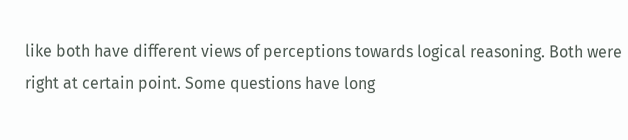like both have different views of perceptions towards logical reasoning. Both were right at certain point. Some questions have long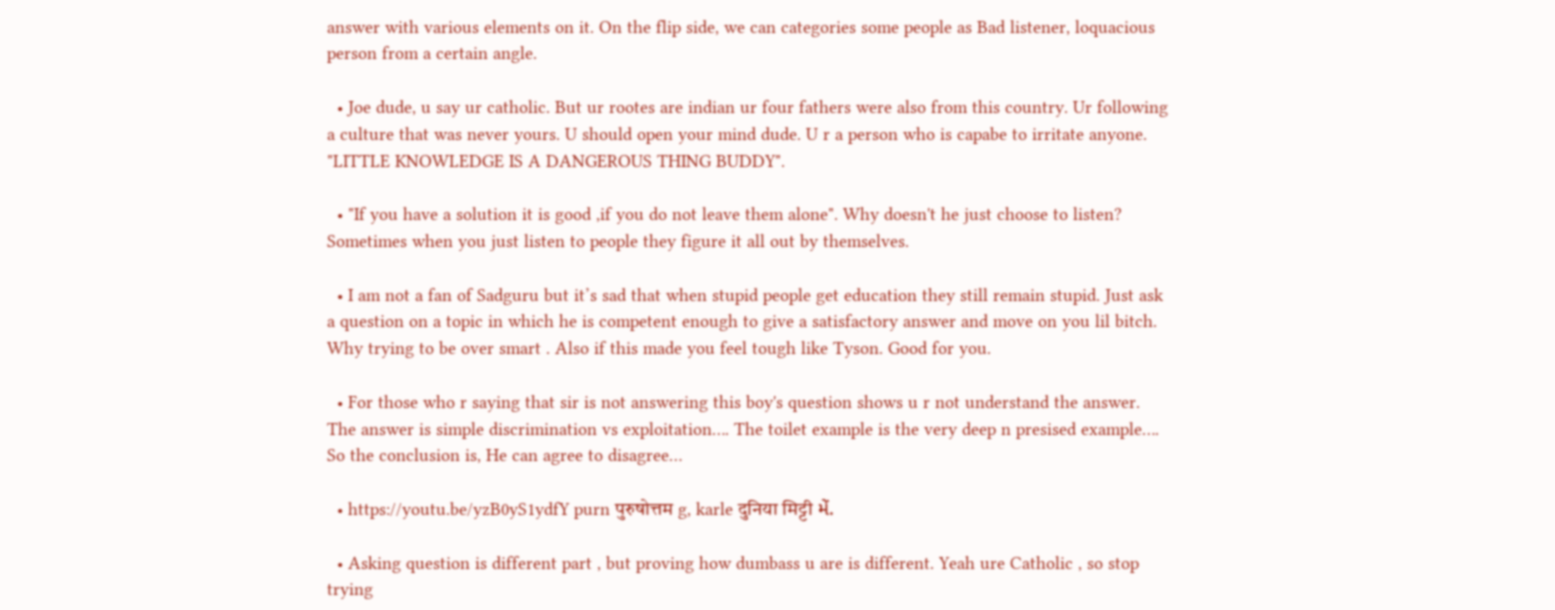answer with various elements on it. On the flip side, we can categories some people as Bad listener, loquacious person from a certain angle.

  • Joe dude, u say ur catholic. But ur rootes are indian ur four fathers were also from this country. Ur following a culture that was never yours. U should open your mind dude. U r a person who is capabe to irritate anyone. "LITTLE KNOWLEDGE IS A DANGEROUS THING BUDDY".

  • "If you have a solution it is good ,if you do not leave them alone". Why doesn't he just choose to listen? Sometimes when you just listen to people they figure it all out by themselves.

  • I am not a fan of Sadguru but it’s sad that when stupid people get education they still remain stupid. Just ask a question on a topic in which he is competent enough to give a satisfactory answer and move on you lil bitch. Why trying to be over smart . Also if this made you feel tough like Tyson. Good for you.

  • For those who r saying that sir is not answering this boy's question shows u r not understand the answer. The answer is simple discrimination vs exploitation…. The toilet example is the very deep n presised example…. So the conclusion is, He can agree to disagree…

  • https://youtu.be/yzB0yS1ydfY purn पुरुषोत्तम g, karle दुनिया मिट्टी મેં.

  • Asking question is different part , but proving how dumbass u are is different. Yeah ure Catholic , so stop trying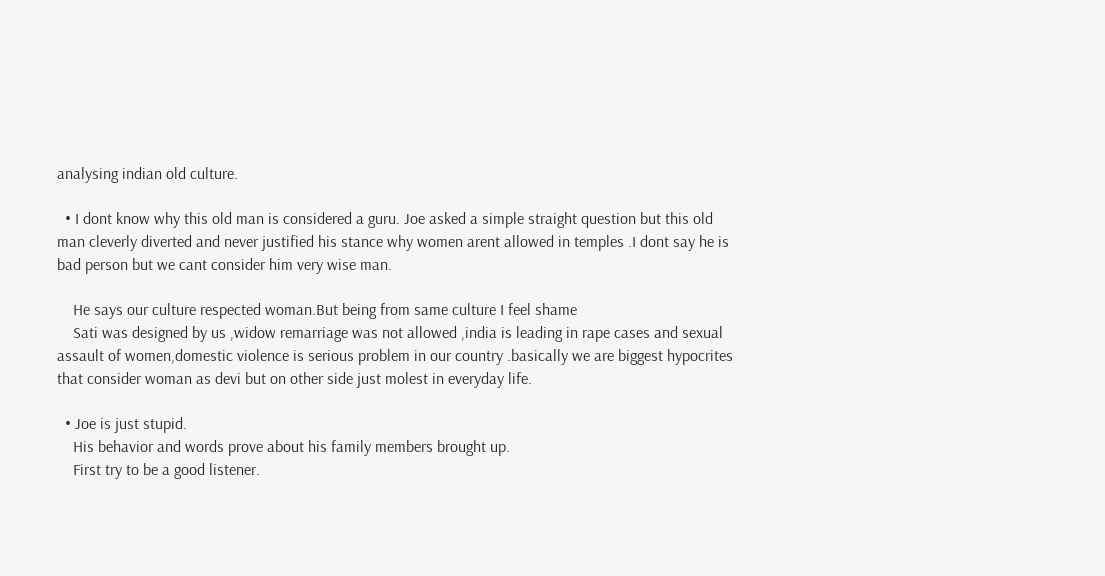analysing indian old culture.

  • I dont know why this old man is considered a guru. Joe asked a simple straight question but this old man cleverly diverted and never justified his stance why women arent allowed in temples .I dont say he is bad person but we cant consider him very wise man.

    He says our culture respected woman.But being from same culture I feel shame
    Sati was designed by us ,widow remarriage was not allowed ,india is leading in rape cases and sexual assault of women,domestic violence is serious problem in our country .basically we are biggest hypocrites that consider woman as devi but on other side just molest in everyday life.

  • Joe is just stupid.
    His behavior and words prove about his family members brought up.
    First try to be a good listener.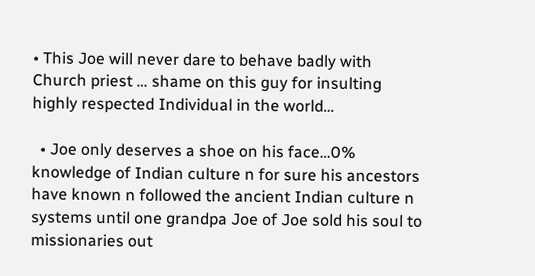• This Joe will never dare to behave badly with Church priest … shame on this guy for insulting highly respected Individual in the world…

  • Joe only deserves a shoe on his face…0% knowledge of Indian culture n for sure his ancestors have known n followed the ancient Indian culture n systems until one grandpa Joe of Joe sold his soul to missionaries out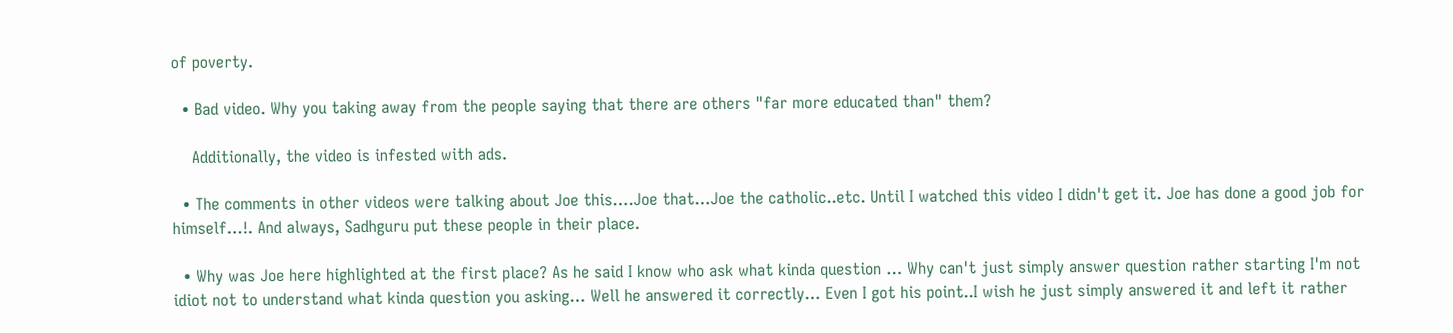of poverty.

  • Bad video. Why you taking away from the people saying that there are others "far more educated than" them?

    Additionally, the video is infested with ads.

  • The comments in other videos were talking about Joe this….Joe that…Joe the catholic..etc. Until I watched this video I didn't get it. Joe has done a good job for himself…!. And always, Sadhguru put these people in their place.

  • Why was Joe here highlighted at the first place? As he said I know who ask what kinda question … Why can't just simply answer question rather starting I'm not idiot not to understand what kinda question you asking… Well he answered it correctly… Even I got his point..I wish he just simply answered it and left it rather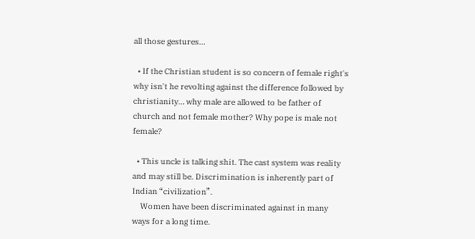all those gestures…

  • If the Christian student is so concern of female right's why isn't he revolting against the difference followed by christianity… why male are allowed to be father of church and not female mother? Why pope is male not female?

  • This uncle is talking shit. The cast system was reality and may still be. Discrimination is inherently part of Indian “civilization”.
    Women have been discriminated against in many ways for a long time.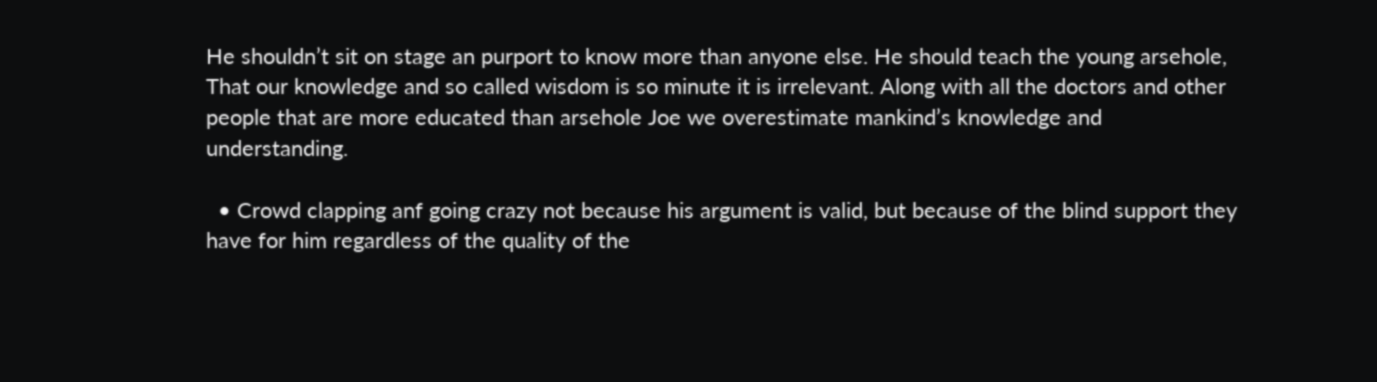He shouldn’t sit on stage an purport to know more than anyone else. He should teach the young arsehole, That our knowledge and so called wisdom is so minute it is irrelevant. Along with all the doctors and other people that are more educated than arsehole Joe we overestimate mankind’s knowledge and understanding.

  • Crowd clapping anf going crazy not because his argument is valid, but because of the blind support they have for him regardless of the quality of the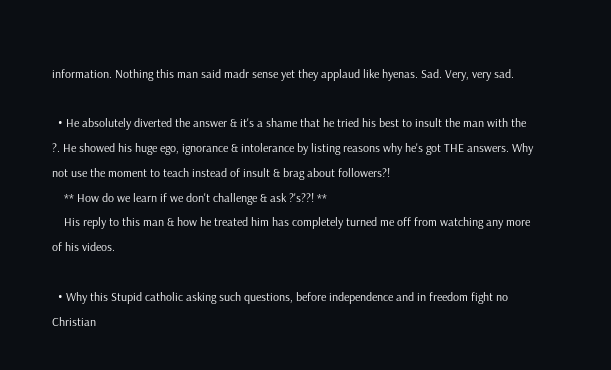information. Nothing this man said madr sense yet they applaud like hyenas. Sad. Very, very sad.

  • He absolutely diverted the answer & it's a shame that he tried his best to insult the man with the ?. He showed his huge ego, ignorance & intolerance by listing reasons why he's got THE answers. Why not use the moment to teach instead of insult & brag about followers?!
    ** How do we learn if we don't challenge & ask ?'s??! **
    His reply to this man & how he treated him has completely turned me off from watching any more of his videos.

  • Why this Stupid catholic asking such questions, before independence and in freedom fight no Christian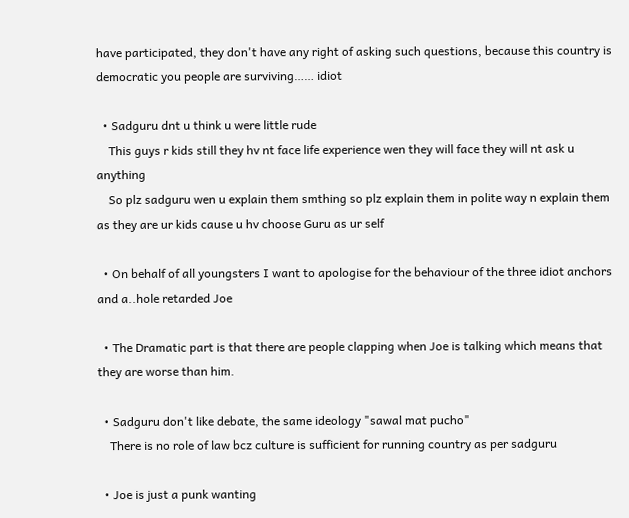have participated, they don't have any right of asking such questions, because this country is democratic you people are surviving…… idiot

  • Sadguru dnt u think u were little rude
    This guys r kids still they hv nt face life experience wen they will face they will nt ask u anything
    So plz sadguru wen u explain them smthing so plz explain them in polite way n explain them as they are ur kids cause u hv choose Guru as ur self

  • On behalf of all youngsters I want to apologise for the behaviour of the three idiot anchors and a..hole retarded Joe

  • The Dramatic part is that there are people clapping when Joe is talking which means that they are worse than him.

  • Sadguru don't like debate, the same ideology "sawal mat pucho"
    There is no role of law bcz culture is sufficient for running country as per sadguru

  • Joe is just a punk wanting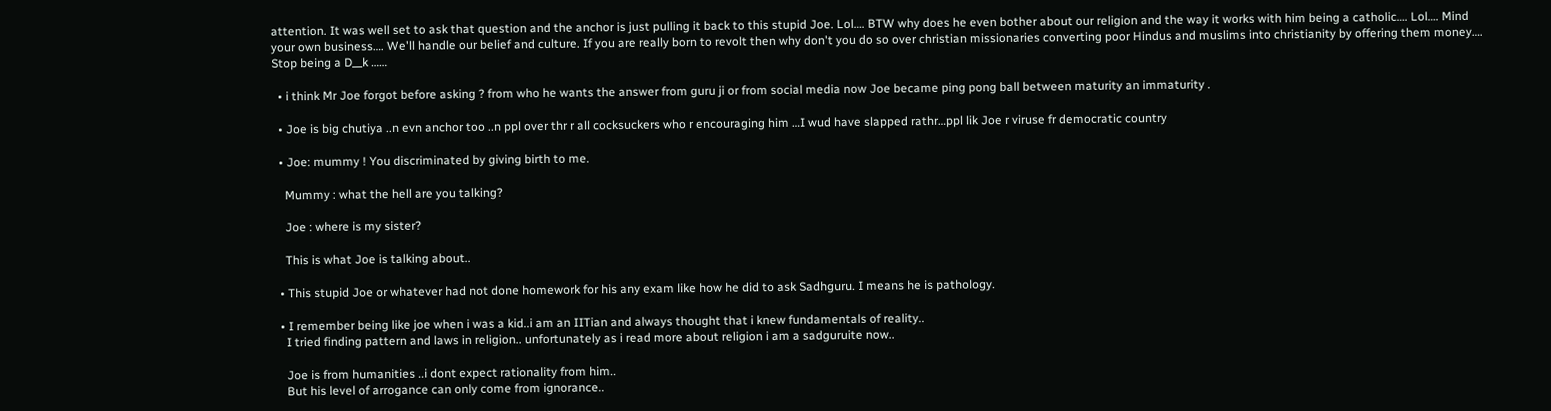attention. It was well set to ask that question and the anchor is just pulling it back to this stupid Joe. Lol…. BTW why does he even bother about our religion and the way it works with him being a catholic…. Lol…. Mind your own business…. We'll handle our belief and culture. If you are really born to revolt then why don't you do so over christian missionaries converting poor Hindus and muslims into christianity by offering them money…. Stop being a D__k ……

  • i think Mr Joe forgot before asking ? from who he wants the answer from guru ji or from social media now Joe became ping pong ball between maturity an immaturity .

  • Joe is big chutiya ..n evn anchor too ..n ppl over thr r all cocksuckers who r encouraging him …I wud have slapped rathr…ppl lik Joe r viruse fr democratic country

  • Joe: mummy ! You discriminated by giving birth to me.

    Mummy : what the hell are you talking?

    Joe : where is my sister?

    This is what Joe is talking about..

  • This stupid Joe or whatever had not done homework for his any exam like how he did to ask Sadhguru. I means he is pathology.

  • I remember being like joe when i was a kid..i am an IITian and always thought that i knew fundamentals of reality..
    I tried finding pattern and laws in religion.. unfortunately as i read more about religion i am a sadguruite now..

    Joe is from humanities ..i dont expect rationality from him..
    But his level of arrogance can only come from ignorance..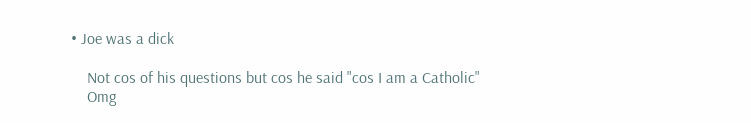• Joe was a dick

    Not cos of his questions but cos he said "cos I am a Catholic"
    Omg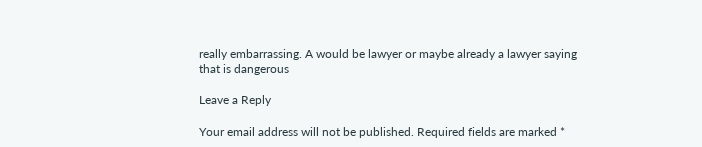really embarrassing. A would be lawyer or maybe already a lawyer saying that is dangerous

Leave a Reply

Your email address will not be published. Required fields are marked *